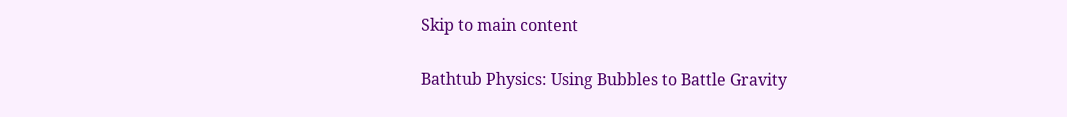Skip to main content

Bathtub Physics: Using Bubbles to Battle Gravity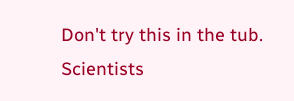Don't try this in the tub. Scientists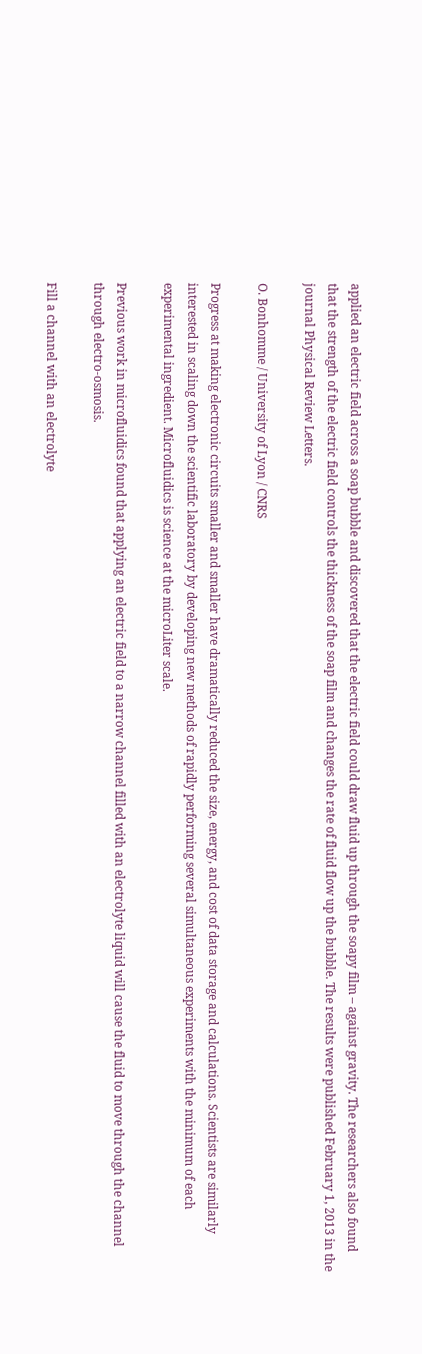applied an electric field across a soap bubble and discovered that the electric field could draw fluid up through the soapy film – against gravity. The researchers also found that the strength of the electric field controls the thickness of the soap film and changes the rate of fluid flow up the bubble. The results were published February 1, 2013 in the journal Physical Review Letters.

O. Bonhomme / University of Lyon / CNRS

Progress at making electronic circuits smaller and smaller have dramatically reduced the size, energy, and cost of data storage and calculations. Scientists are similarly interested in scaling down the scientific laboratory by developing new methods of rapidly performing several simultaneous experiments with the minimum of each experimental ingredient. Microfluidics is science at the microLiter scale.

Previous work in microfluidics found that applying an electric field to a narrow channel filled with an electrolyte liquid will cause the fluid to move through the channel through electro-osmosis.

Fill a channel with an electrolyte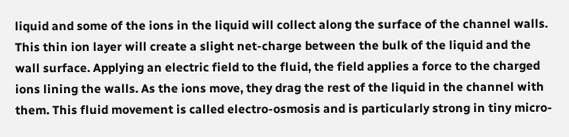liquid and some of the ions in the liquid will collect along the surface of the channel walls. This thin ion layer will create a slight net-charge between the bulk of the liquid and the wall surface. Applying an electric field to the fluid, the field applies a force to the charged ions lining the walls. As the ions move, they drag the rest of the liquid in the channel with them. This fluid movement is called electro-osmosis and is particularly strong in tiny micro-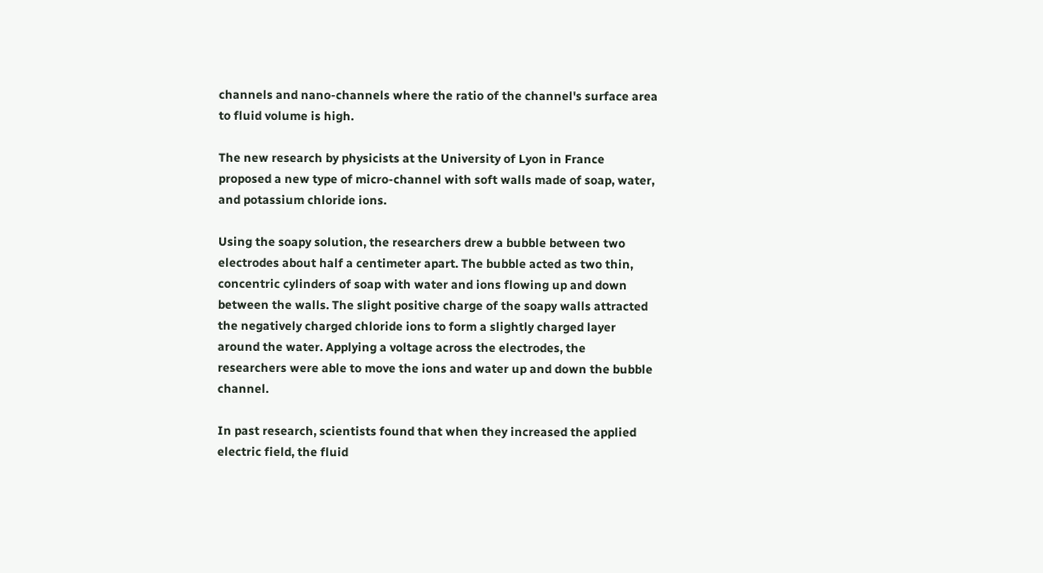channels and nano-channels where the ratio of the channel's surface area to fluid volume is high.

The new research by physicists at the University of Lyon in France proposed a new type of micro-channel with soft walls made of soap, water, and potassium chloride ions.

Using the soapy solution, the researchers drew a bubble between two electrodes about half a centimeter apart. The bubble acted as two thin, concentric cylinders of soap with water and ions flowing up and down between the walls. The slight positive charge of the soapy walls attracted the negatively charged chloride ions to form a slightly charged layer around the water. Applying a voltage across the electrodes, the researchers were able to move the ions and water up and down the bubble channel.

In past research, scientists found that when they increased the applied electric field, the fluid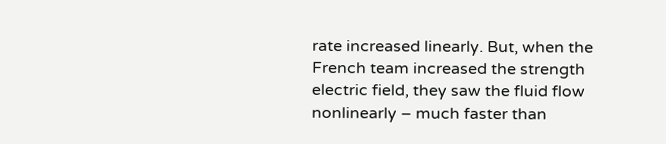rate increased linearly. But, when the French team increased the strength electric field, they saw the fluid flow nonlinearly – much faster than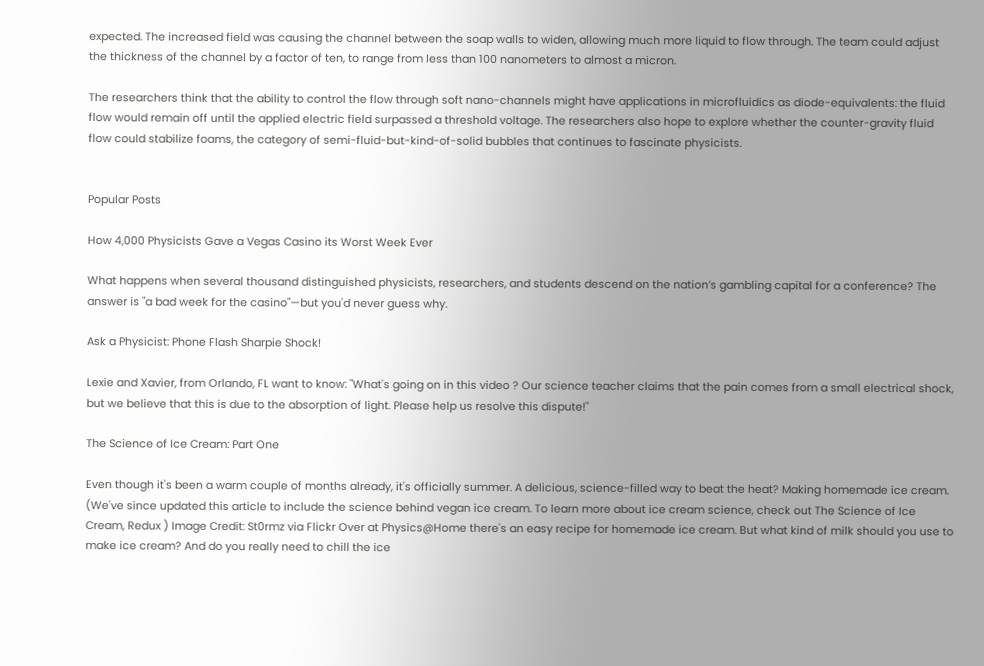expected. The increased field was causing the channel between the soap walls to widen, allowing much more liquid to flow through. The team could adjust the thickness of the channel by a factor of ten, to range from less than 100 nanometers to almost a micron.

The researchers think that the ability to control the flow through soft nano-channels might have applications in microfluidics as diode-equivalents: the fluid flow would remain off until the applied electric field surpassed a threshold voltage. The researchers also hope to explore whether the counter-gravity fluid flow could stabilize foams, the category of semi-fluid-but-kind-of-solid bubbles that continues to fascinate physicists.


Popular Posts

How 4,000 Physicists Gave a Vegas Casino its Worst Week Ever

What happens when several thousand distinguished physicists, researchers, and students descend on the nation’s gambling capital for a conference? The answer is "a bad week for the casino"—but you'd never guess why.

Ask a Physicist: Phone Flash Sharpie Shock!

Lexie and Xavier, from Orlando, FL want to know: "What's going on in this video ? Our science teacher claims that the pain comes from a small electrical shock, but we believe that this is due to the absorption of light. Please help us resolve this dispute!"

The Science of Ice Cream: Part One

Even though it's been a warm couple of months already, it's officially summer. A delicious, science-filled way to beat the heat? Making homemade ice cream. (We've since updated this article to include the science behind vegan ice cream. To learn more about ice cream science, check out The Science of Ice Cream, Redux ) Image Credit: St0rmz via Flickr Over at Physics@Home there's an easy recipe for homemade ice cream. But what kind of milk should you use to make ice cream? And do you really need to chill the ice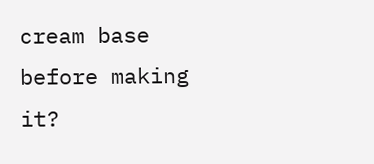cream base before making it?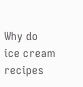Why do ice cream recipes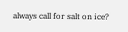always call for salt on ice?